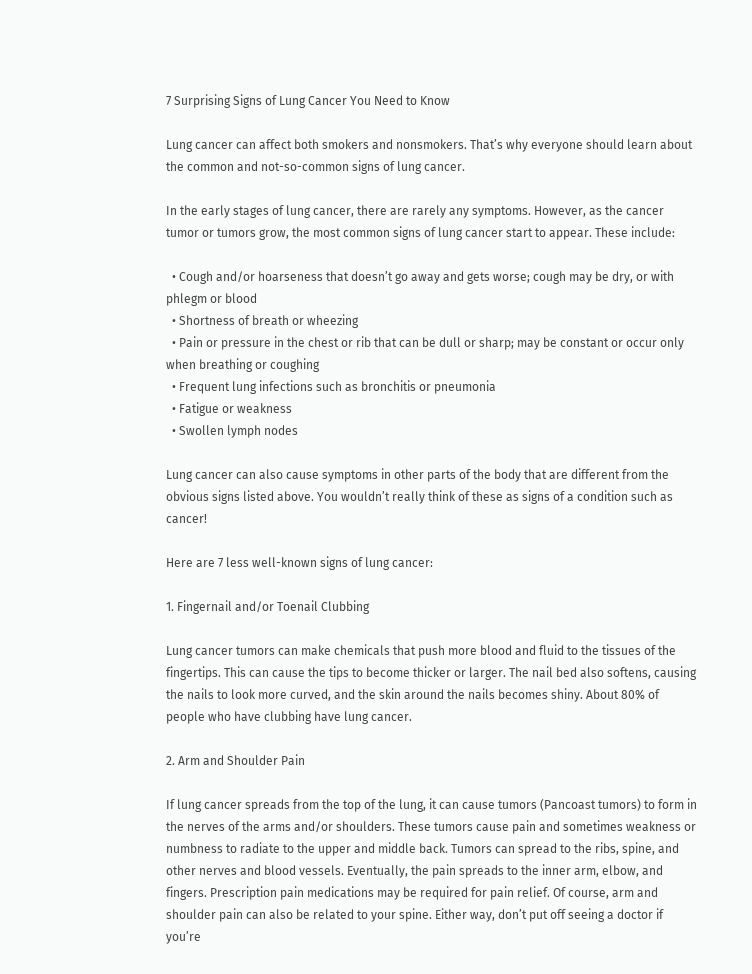7 Surprising Signs of Lung Cancer You Need to Know

Lung cancer can affect both smokers and nonsmokers. That’s why everyone should learn about the common and not-so-common signs of lung cancer.

In the early stages of lung cancer, there are rarely any symptoms. However, as the cancer tumor or tumors grow, the most common signs of lung cancer start to appear. These include:

  • Cough and/or hoarseness that doesn’t go away and gets worse; cough may be dry, or with phlegm or blood
  • Shortness of breath or wheezing
  • Pain or pressure in the chest or rib that can be dull or sharp; may be constant or occur only when breathing or coughing
  • Frequent lung infections such as bronchitis or pneumonia
  • Fatigue or weakness
  • Swollen lymph nodes

Lung cancer can also cause symptoms in other parts of the body that are different from the obvious signs listed above. You wouldn’t really think of these as signs of a condition such as cancer!

Here are 7 less well-known signs of lung cancer:

1. Fingernail and/or Toenail Clubbing

Lung cancer tumors can make chemicals that push more blood and fluid to the tissues of the fingertips. This can cause the tips to become thicker or larger. The nail bed also softens, causing the nails to look more curved, and the skin around the nails becomes shiny. About 80% of people who have clubbing have lung cancer.

2. Arm and Shoulder Pain

If lung cancer spreads from the top of the lung, it can cause tumors (Pancoast tumors) to form in the nerves of the arms and/or shoulders. These tumors cause pain and sometimes weakness or numbness to radiate to the upper and middle back. Tumors can spread to the ribs, spine, and other nerves and blood vessels. Eventually, the pain spreads to the inner arm, elbow, and fingers. Prescription pain medications may be required for pain relief. Of course, arm and shoulder pain can also be related to your spine. Either way, don’t put off seeing a doctor if you’re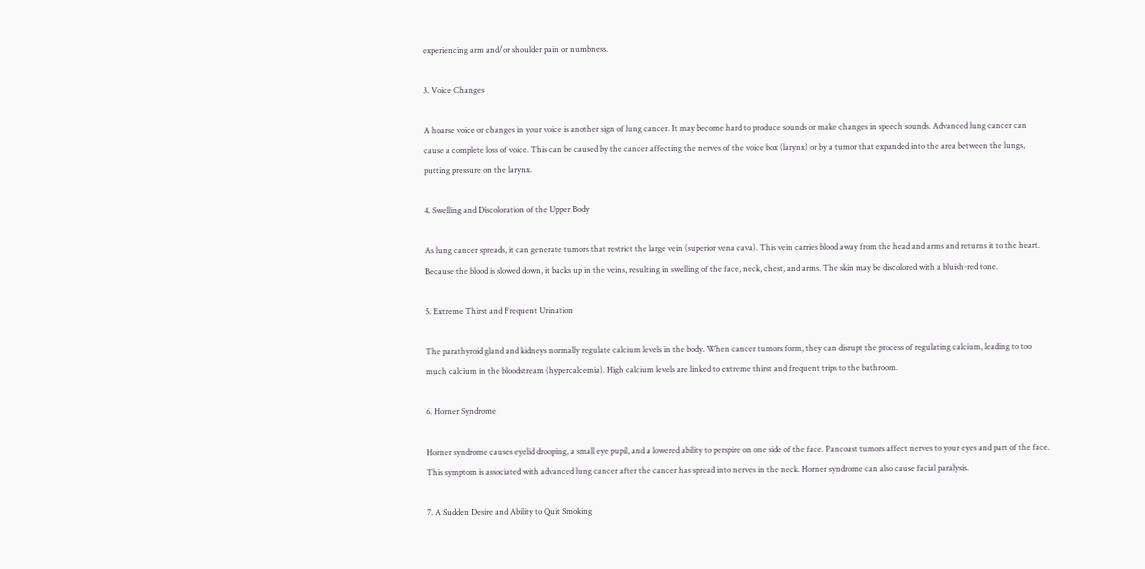experiencing arm and/or shoulder pain or numbness.

3. Voice Changes

A hoarse voice or changes in your voice is another sign of lung cancer. It may become hard to produce sounds or make changes in speech sounds. Advanced lung cancer can cause a complete loss of voice. This can be caused by the cancer affecting the nerves of the voice box (larynx) or by a tumor that expanded into the area between the lungs, putting pressure on the larynx.

4. Swelling and Discoloration of the Upper Body

As lung cancer spreads, it can generate tumors that restrict the large vein (superior vena cava). This vein carries blood away from the head and arms and returns it to the heart. Because the blood is slowed down, it backs up in the veins, resulting in swelling of the face, neck, chest, and arms. The skin may be discolored with a bluish-red tone.

5. Extreme Thirst and Frequent Urination

The parathyroid gland and kidneys normally regulate calcium levels in the body. When cancer tumors form, they can disrupt the process of regulating calcium, leading to too much calcium in the bloodstream (hypercalcemia). High calcium levels are linked to extreme thirst and frequent trips to the bathroom.

6. Horner Syndrome

Horner syndrome causes eyelid drooping, a small eye pupil, and a lowered ability to perspire on one side of the face. Pancoast tumors affect nerves to your eyes and part of the face. This symptom is associated with advanced lung cancer after the cancer has spread into nerves in the neck. Horner syndrome can also cause facial paralysis.

7. A Sudden Desire and Ability to Quit Smoking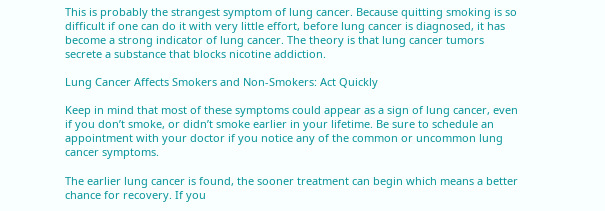This is probably the strangest symptom of lung cancer. Because quitting smoking is so difficult if one can do it with very little effort, before lung cancer is diagnosed, it has become a strong indicator of lung cancer. The theory is that lung cancer tumors secrete a substance that blocks nicotine addiction.

Lung Cancer Affects Smokers and Non-Smokers: Act Quickly

Keep in mind that most of these symptoms could appear as a sign of lung cancer, even if you don’t smoke, or didn’t smoke earlier in your lifetime. Be sure to schedule an appointment with your doctor if you notice any of the common or uncommon lung cancer symptoms.

The earlier lung cancer is found, the sooner treatment can begin which means a better chance for recovery. If you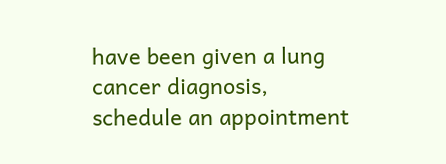have been given a lung cancer diagnosis, schedule an appointment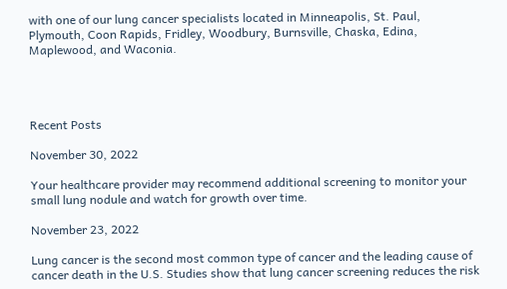with one of our lung cancer specialists located in Minneapolis, St. Paul, Plymouth, Coon Rapids, Fridley, Woodbury, Burnsville, Chaska, Edina, Maplewood, and Waconia.




Recent Posts

November 30, 2022

Your healthcare provider may recommend additional screening to monitor your small lung nodule and watch for growth over time.

November 23, 2022

Lung cancer is the second most common type of cancer and the leading cause of cancer death in the U.S. Studies show that lung cancer screening reduces the risk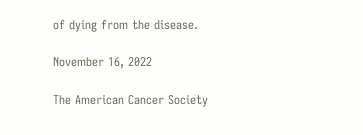of dying from the disease.

November 16, 2022

The American Cancer Society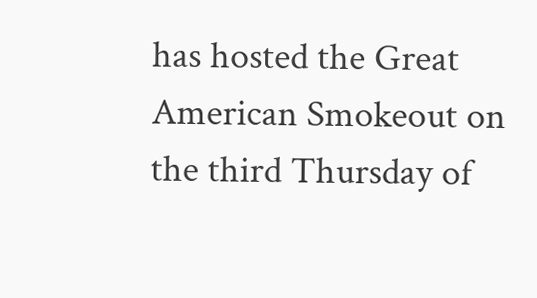has hosted the Great American Smokeout on the third Thursday of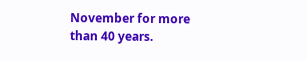November for more than 40 years.